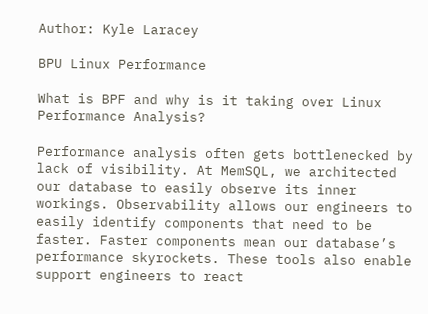Author: Kyle Laracey

BPU Linux Performance

What is BPF and why is it taking over Linux Performance Analysis?

Performance analysis often gets bottlenecked by lack of visibility. At MemSQL, we architected our database to easily observe its inner workings. Observability allows our engineers to easily identify components that need to be faster. Faster components mean our database’s performance skyrockets. These tools also enable support engineers to react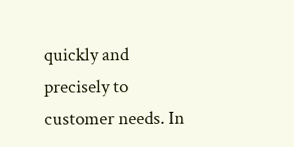quickly and precisely to customer needs. In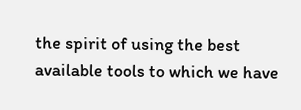the spirit of using the best available tools to which we have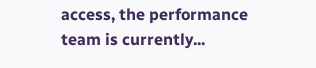access, the performance team is currently...